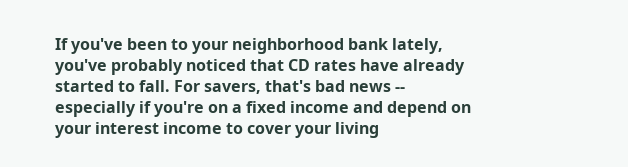If you've been to your neighborhood bank lately, you've probably noticed that CD rates have already started to fall. For savers, that's bad news -- especially if you're on a fixed income and depend on your interest income to cover your living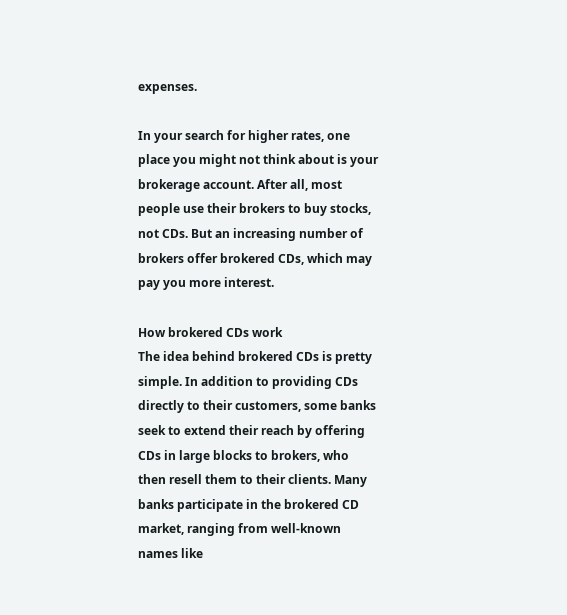expenses.

In your search for higher rates, one place you might not think about is your brokerage account. After all, most people use their brokers to buy stocks, not CDs. But an increasing number of brokers offer brokered CDs, which may pay you more interest.

How brokered CDs work
The idea behind brokered CDs is pretty simple. In addition to providing CDs directly to their customers, some banks seek to extend their reach by offering CDs in large blocks to brokers, who then resell them to their clients. Many banks participate in the brokered CD market, ranging from well-known names like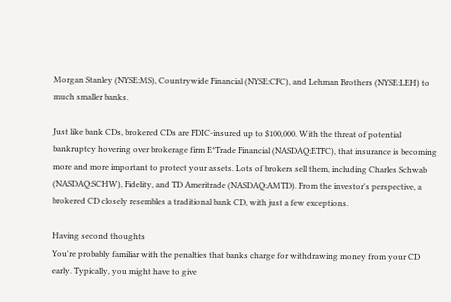Morgan Stanley (NYSE:MS), Countrywide Financial (NYSE:CFC), and Lehman Brothers (NYSE:LEH) to much smaller banks.

Just like bank CDs, brokered CDs are FDIC-insured up to $100,000. With the threat of potential bankruptcy hovering over brokerage firm E*Trade Financial (NASDAQ:ETFC), that insurance is becoming more and more important to protect your assets. Lots of brokers sell them, including Charles Schwab (NASDAQ:SCHW), Fidelity, and TD Ameritrade (NASDAQ:AMTD). From the investor's perspective, a brokered CD closely resembles a traditional bank CD, with just a few exceptions.

Having second thoughts
You're probably familiar with the penalties that banks charge for withdrawing money from your CD early. Typically, you might have to give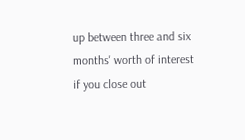up between three and six months' worth of interest if you close out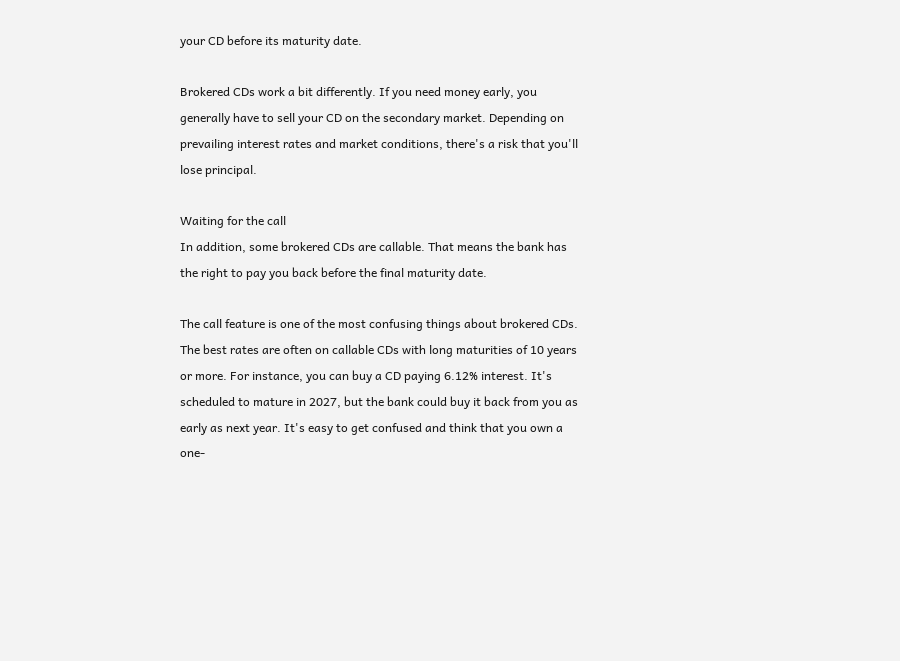your CD before its maturity date.

Brokered CDs work a bit differently. If you need money early, you generally have to sell your CD on the secondary market. Depending on prevailing interest rates and market conditions, there's a risk that you'll lose principal.

Waiting for the call
In addition, some brokered CDs are callable. That means the bank has the right to pay you back before the final maturity date.

The call feature is one of the most confusing things about brokered CDs. The best rates are often on callable CDs with long maturities of 10 years or more. For instance, you can buy a CD paying 6.12% interest. It's scheduled to mature in 2027, but the bank could buy it back from you as early as next year. It's easy to get confused and think that you own a one-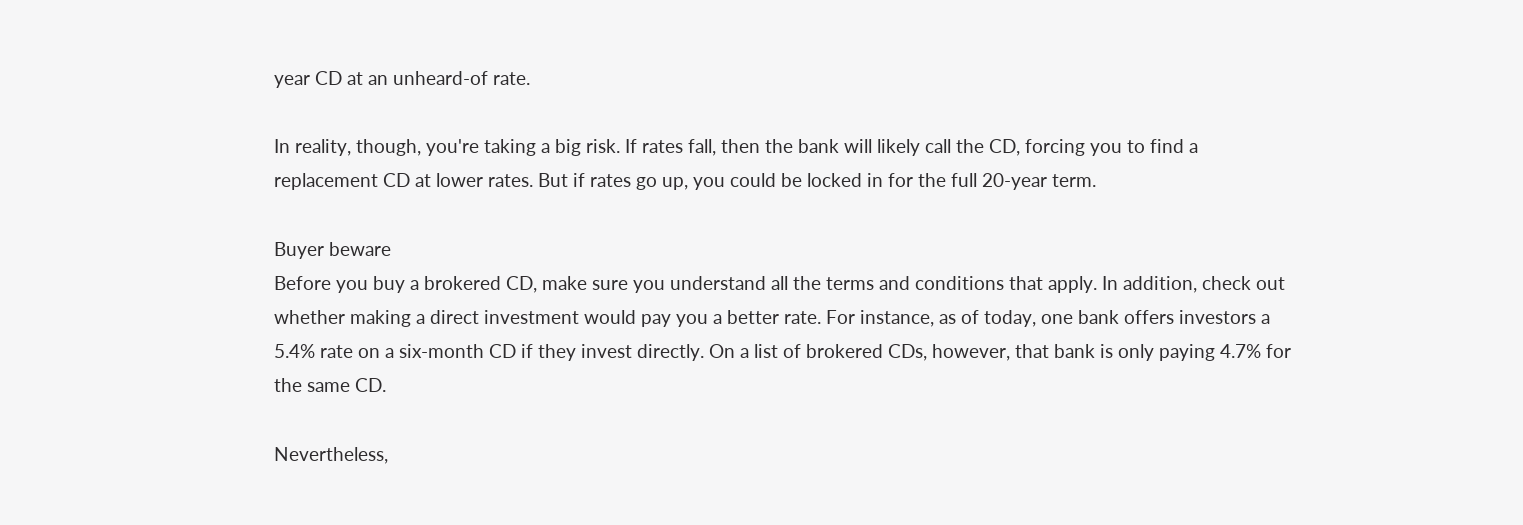year CD at an unheard-of rate.

In reality, though, you're taking a big risk. If rates fall, then the bank will likely call the CD, forcing you to find a replacement CD at lower rates. But if rates go up, you could be locked in for the full 20-year term.

Buyer beware
Before you buy a brokered CD, make sure you understand all the terms and conditions that apply. In addition, check out whether making a direct investment would pay you a better rate. For instance, as of today, one bank offers investors a 5.4% rate on a six-month CD if they invest directly. On a list of brokered CDs, however, that bank is only paying 4.7% for the same CD.

Nevertheless,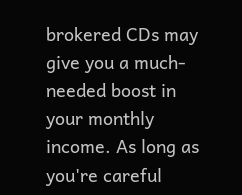brokered CDs may give you a much-needed boost in your monthly income. As long as you're careful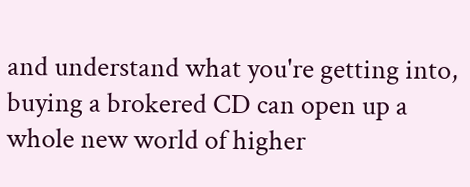and understand what you're getting into, buying a brokered CD can open up a whole new world of higher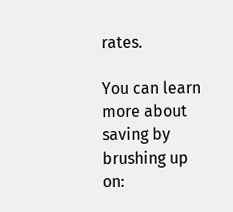rates.

You can learn more about saving by brushing up on: